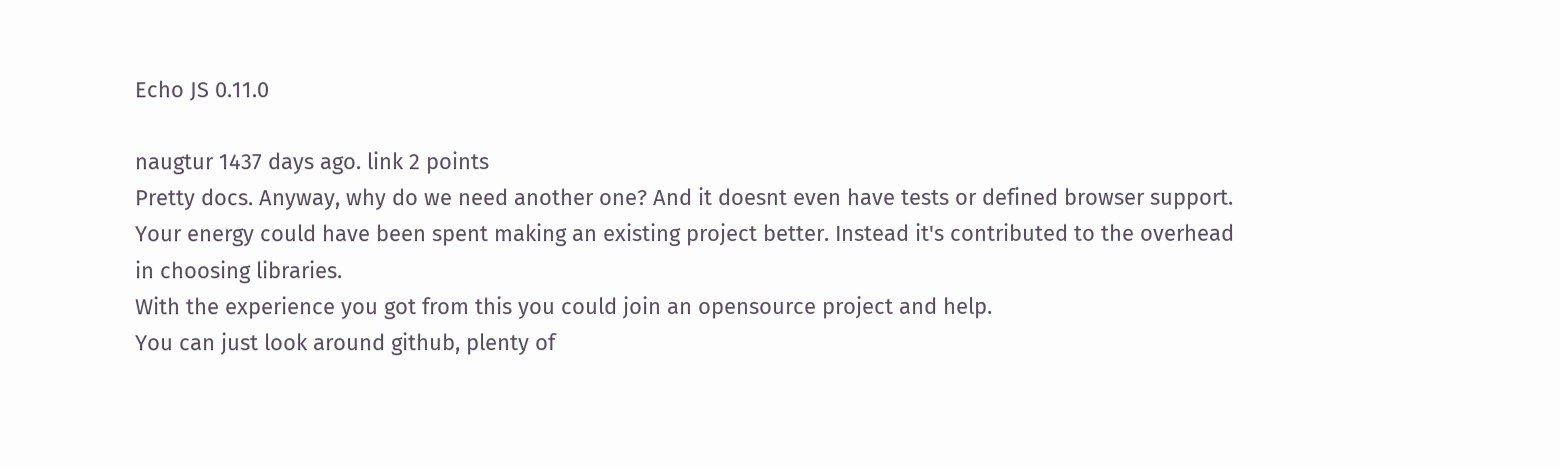Echo JS 0.11.0

naugtur 1437 days ago. link 2 points
Pretty docs. Anyway, why do we need another one? And it doesnt even have tests or defined browser support.
Your energy could have been spent making an existing project better. Instead it's contributed to the overhead in choosing libraries.
With the experience you got from this you could join an opensource project and help.
You can just look around github, plenty of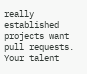really established projects want pull requests. Your talent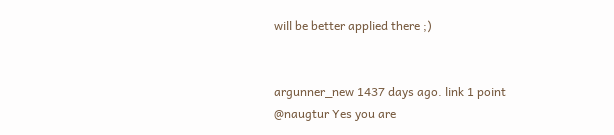will be better applied there ;)


argunner_new 1437 days ago. link 1 point
@naugtur Yes you are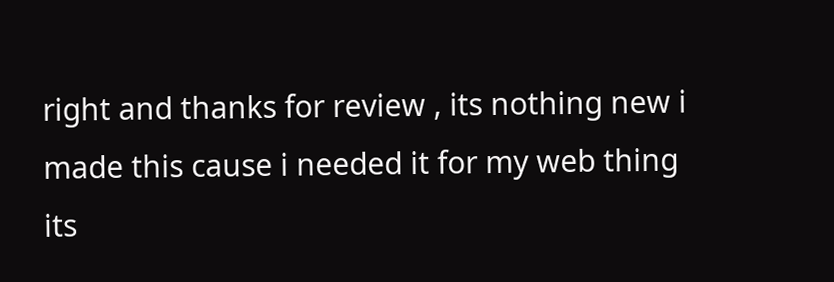right and thanks for review , its nothing new i made this cause i needed it for my web thing its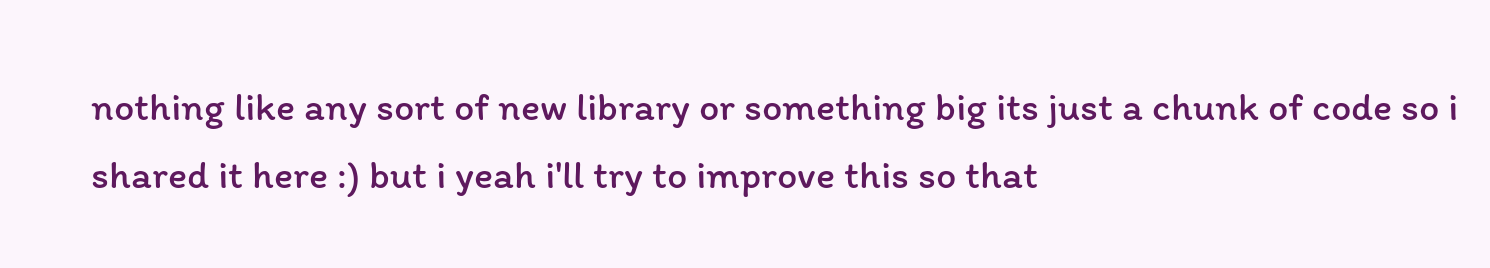nothing like any sort of new library or something big its just a chunk of code so i shared it here :) but i yeah i'll try to improve this so that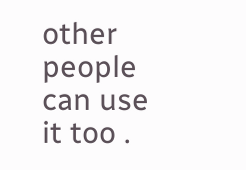other people can use it too .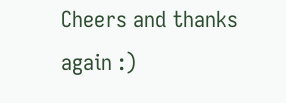Cheers and thanks again :)